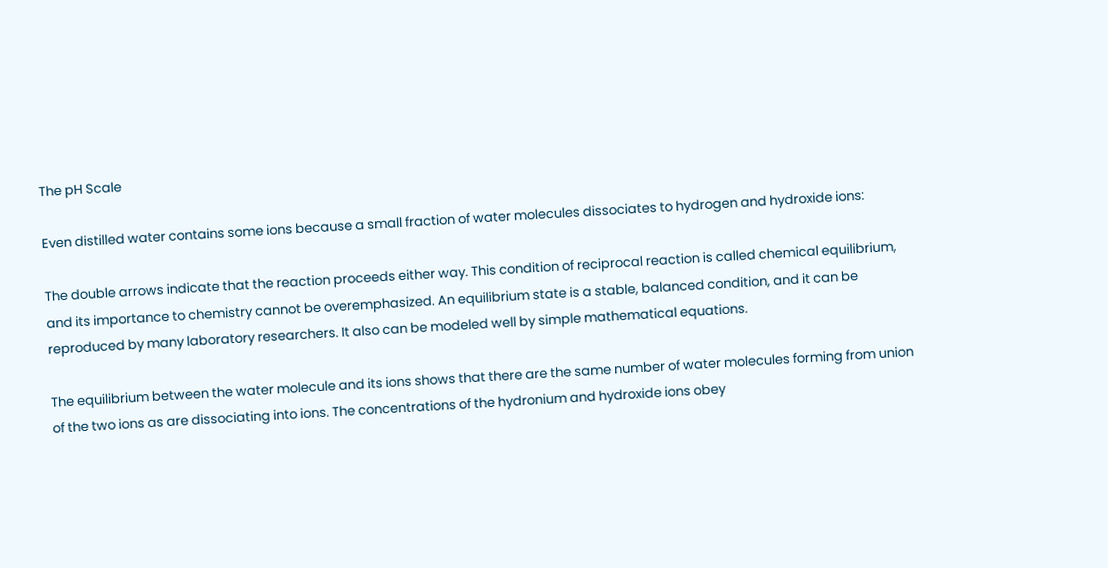The pH Scale

Even distilled water contains some ions because a small fraction of water molecules dissociates to hydrogen and hydroxide ions:

The double arrows indicate that the reaction proceeds either way. This condition of reciprocal reaction is called chemical equilibrium, and its importance to chemistry cannot be overemphasized. An equilibrium state is a stable, balanced condition, and it can be reproduced by many laboratory researchers. It also can be modeled well by simple mathematical equations.

The equilibrium between the water molecule and its ions shows that there are the same number of water molecules forming from union of the two ions as are dissociating into ions. The concentrations of the hydronium and hydroxide ions obey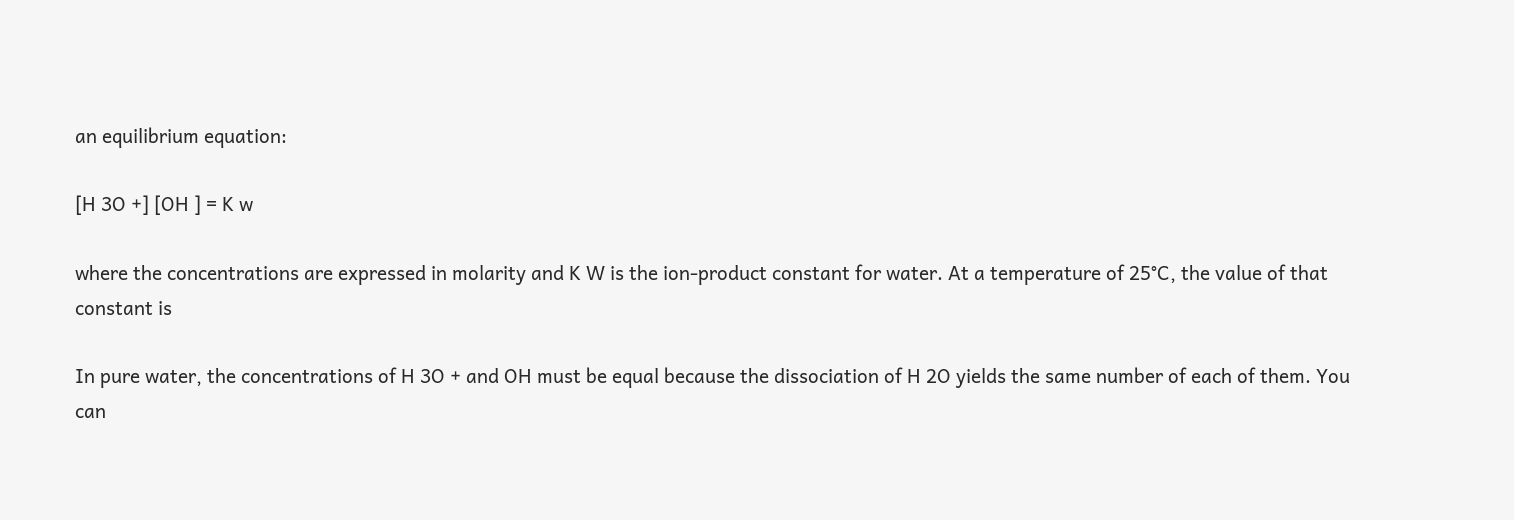an equilibrium equation:

[H 3O +] [OH ] = K w

where the concentrations are expressed in molarity and K W is the ion‐product constant for water. At a temperature of 25°C, the value of that constant is

In pure water, the concentrations of H 3O + and OH must be equal because the dissociation of H 2O yields the same number of each of them. You can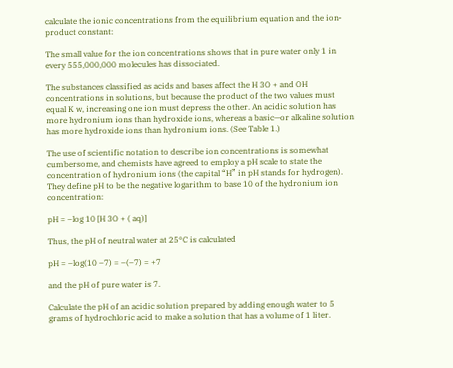calculate the ionic concentrations from the equilibrium equation and the ion‐product constant:

The small value for the ion concentrations shows that in pure water only 1 in every 555,000,000 molecules has dissociated.

The substances classified as acids and bases affect the H 3O + and OH concentrations in solutions, but because the product of the two values must equal K w, increasing one ion must depress the other. An acidic solution has more hydronium ions than hydroxide ions, whereas a basic—or alkaline solution has more hydroxide ions than hydronium ions. (See Table 1.)

The use of scientific notation to describe ion concentrations is somewhat cumbersome, and chemists have agreed to employ a pH scale to state the concentration of hydronium ions (the capital “H” in pH stands for hydrogen). They define pH to be the negative logarithm to base 10 of the hydronium ion concentration:

pH = –log 10 [H 3O + ( aq)]

Thus, the pH of neutral water at 25°C is calculated

pH = –log(10 –7) = –(–7) = +7

and the pH of pure water is 7.

Calculate the pH of an acidic solution prepared by adding enough water to 5 grams of hydrochloric acid to make a solution that has a volume of 1 liter.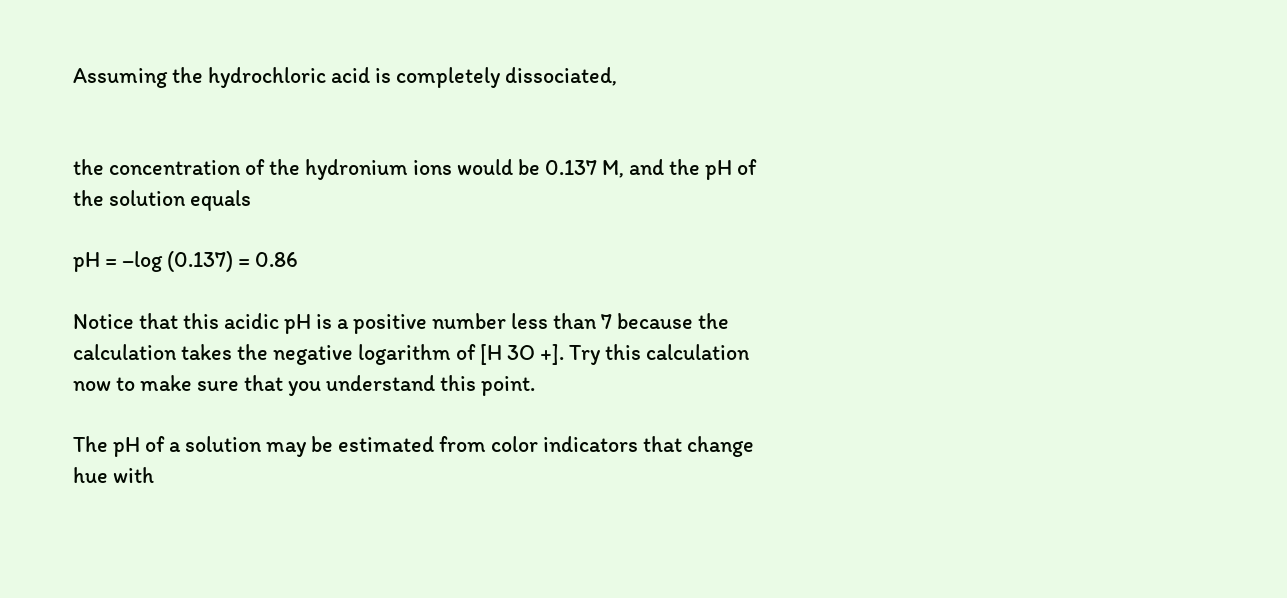Assuming the hydrochloric acid is completely dissociated,


the concentration of the hydronium ions would be 0.137 M, and the pH of the solution equals

pH = –log (0.137) = 0.86

Notice that this acidic pH is a positive number less than 7 because the calculation takes the negative logarithm of [H 3O +]. Try this calculation now to make sure that you understand this point.

The pH of a solution may be estimated from color indicators that change hue with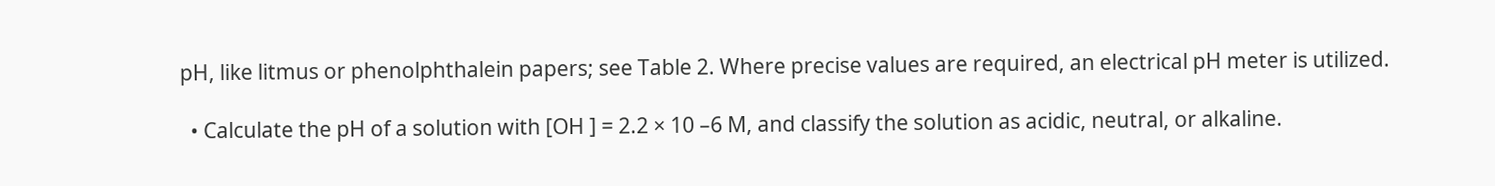pH, like litmus or phenolphthalein papers; see Table 2. Where precise values are required, an electrical pH meter is utilized.

  • Calculate the pH of a solution with [OH ] = 2.2 × 10 –6 M, and classify the solution as acidic, neutral, or alkaline.